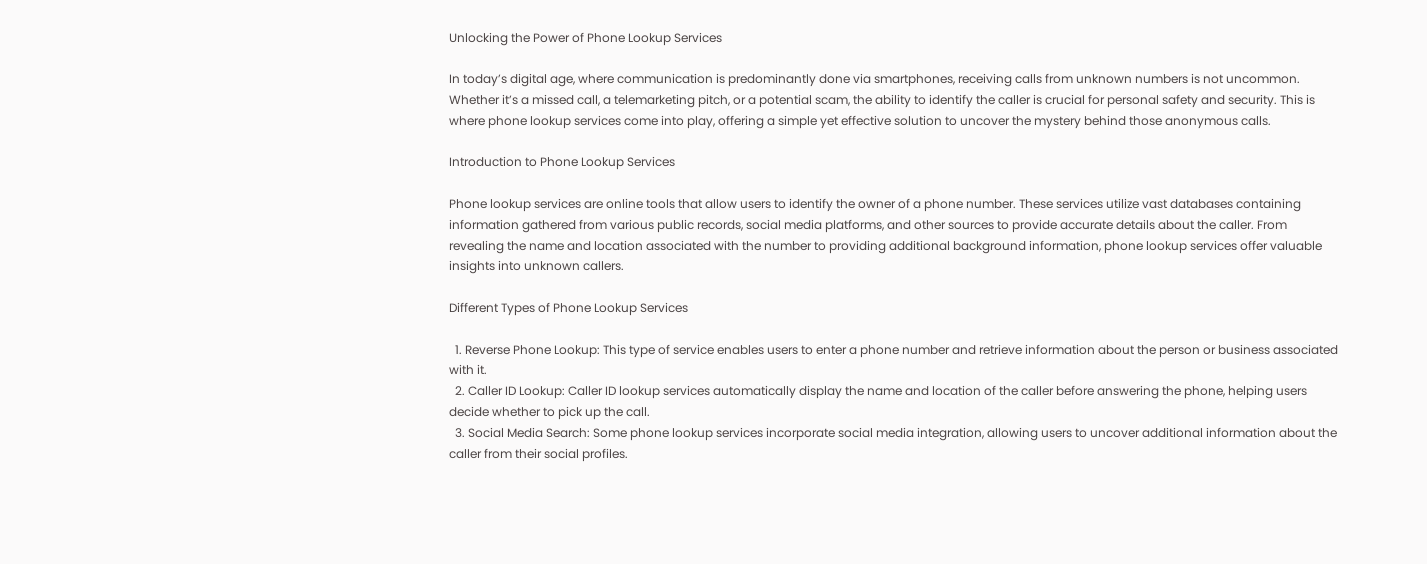Unlocking the Power of Phone Lookup Services

In today’s digital age, where communication is predominantly done via smartphones, receiving calls from unknown numbers is not uncommon. Whether it’s a missed call, a telemarketing pitch, or a potential scam, the ability to identify the caller is crucial for personal safety and security. This is where phone lookup services come into play, offering a simple yet effective solution to uncover the mystery behind those anonymous calls.

Introduction to Phone Lookup Services

Phone lookup services are online tools that allow users to identify the owner of a phone number. These services utilize vast databases containing information gathered from various public records, social media platforms, and other sources to provide accurate details about the caller. From revealing the name and location associated with the number to providing additional background information, phone lookup services offer valuable insights into unknown callers.

Different Types of Phone Lookup Services

  1. Reverse Phone Lookup: This type of service enables users to enter a phone number and retrieve information about the person or business associated with it.
  2. Caller ID Lookup: Caller ID lookup services automatically display the name and location of the caller before answering the phone, helping users decide whether to pick up the call.
  3. Social Media Search: Some phone lookup services incorporate social media integration, allowing users to uncover additional information about the caller from their social profiles.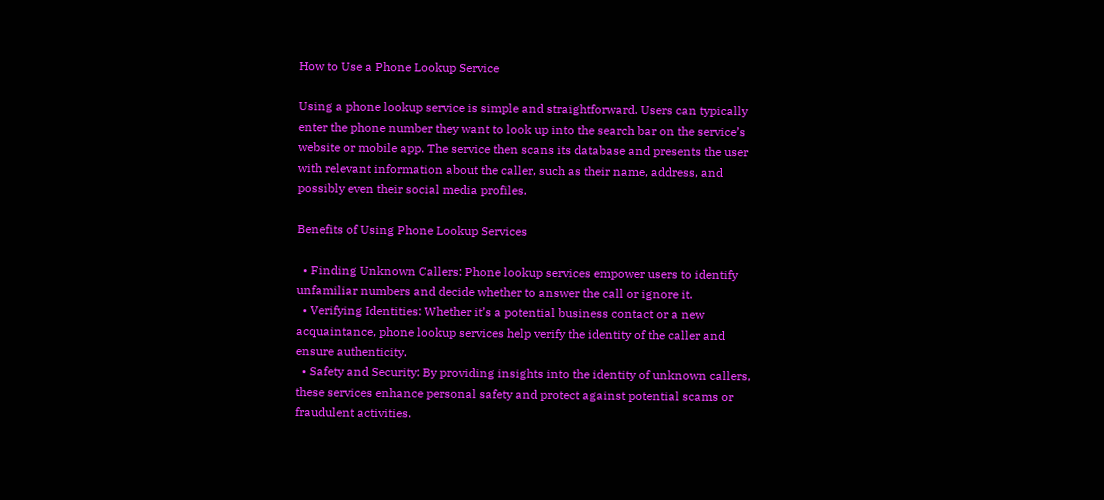How to Use a Phone Lookup Service

Using a phone lookup service is simple and straightforward. Users can typically enter the phone number they want to look up into the search bar on the service’s website or mobile app. The service then scans its database and presents the user with relevant information about the caller, such as their name, address, and possibly even their social media profiles.

Benefits of Using Phone Lookup Services

  • Finding Unknown Callers: Phone lookup services empower users to identify unfamiliar numbers and decide whether to answer the call or ignore it.
  • Verifying Identities: Whether it’s a potential business contact or a new acquaintance, phone lookup services help verify the identity of the caller and ensure authenticity.
  • Safety and Security: By providing insights into the identity of unknown callers, these services enhance personal safety and protect against potential scams or fraudulent activities.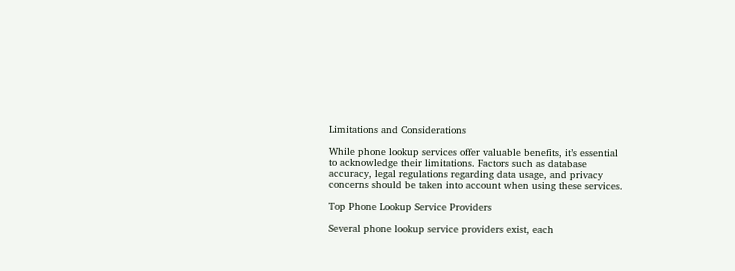Limitations and Considerations

While phone lookup services offer valuable benefits, it’s essential to acknowledge their limitations. Factors such as database accuracy, legal regulations regarding data usage, and privacy concerns should be taken into account when using these services.

Top Phone Lookup Service Providers

Several phone lookup service providers exist, each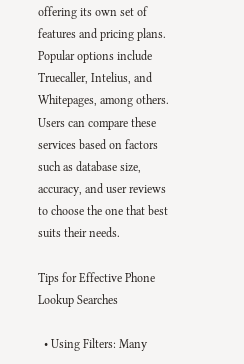offering its own set of features and pricing plans. Popular options include Truecaller, Intelius, and Whitepages, among others. Users can compare these services based on factors such as database size, accuracy, and user reviews to choose the one that best suits their needs.

Tips for Effective Phone Lookup Searches

  • Using Filters: Many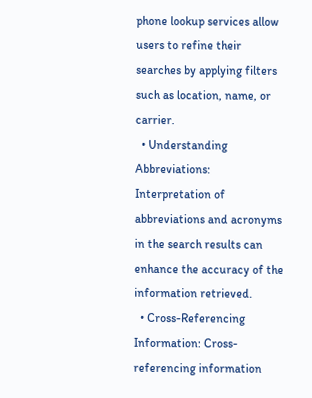phone lookup services allow users to refine their searches by applying filters such as location, name, or carrier.
  • Understanding Abbreviations: Interpretation of abbreviations and acronyms in the search results can enhance the accuracy of the information retrieved.
  • Cross-Referencing Information: Cross-referencing information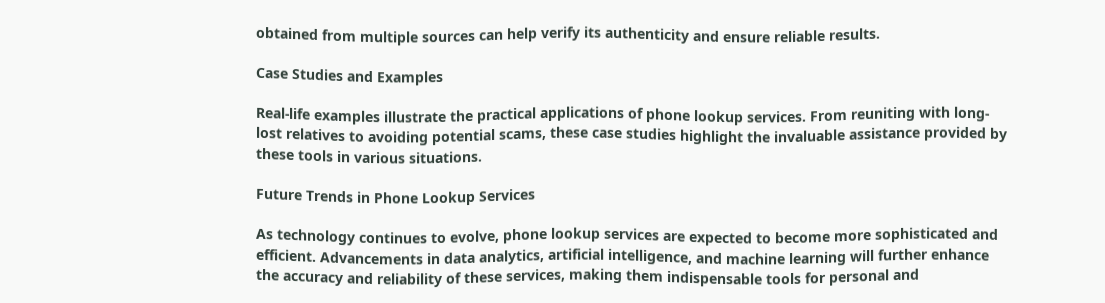obtained from multiple sources can help verify its authenticity and ensure reliable results.

Case Studies and Examples

Real-life examples illustrate the practical applications of phone lookup services. From reuniting with long-lost relatives to avoiding potential scams, these case studies highlight the invaluable assistance provided by these tools in various situations.

Future Trends in Phone Lookup Services

As technology continues to evolve, phone lookup services are expected to become more sophisticated and efficient. Advancements in data analytics, artificial intelligence, and machine learning will further enhance the accuracy and reliability of these services, making them indispensable tools for personal and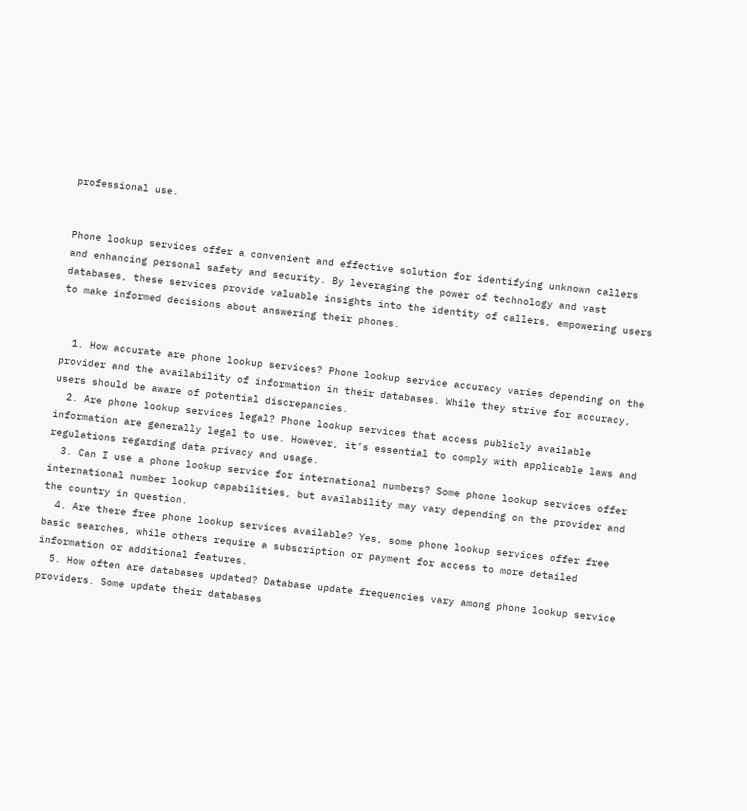professional use.


Phone lookup services offer a convenient and effective solution for identifying unknown callers and enhancing personal safety and security. By leveraging the power of technology and vast databases, these services provide valuable insights into the identity of callers, empowering users to make informed decisions about answering their phones.


  1. How accurate are phone lookup services? Phone lookup service accuracy varies depending on the provider and the availability of information in their databases. While they strive for accuracy, users should be aware of potential discrepancies.
  2. Are phone lookup services legal? Phone lookup services that access publicly available information are generally legal to use. However, it’s essential to comply with applicable laws and regulations regarding data privacy and usage.
  3. Can I use a phone lookup service for international numbers? Some phone lookup services offer international number lookup capabilities, but availability may vary depending on the provider and the country in question.
  4. Are there free phone lookup services available? Yes, some phone lookup services offer free basic searches, while others require a subscription or payment for access to more detailed information or additional features.
  5. How often are databases updated? Database update frequencies vary among phone lookup service providers. Some update their databases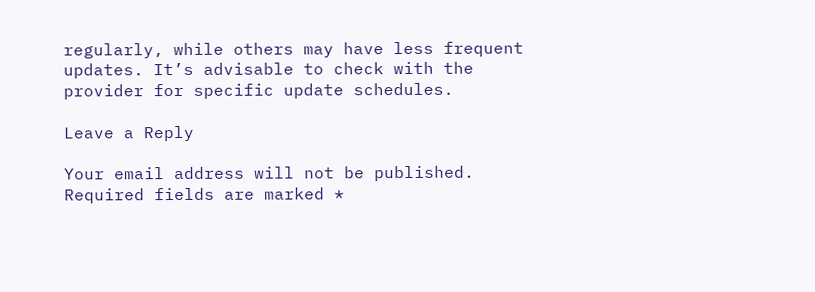regularly, while others may have less frequent updates. It’s advisable to check with the provider for specific update schedules.

Leave a Reply

Your email address will not be published. Required fields are marked *